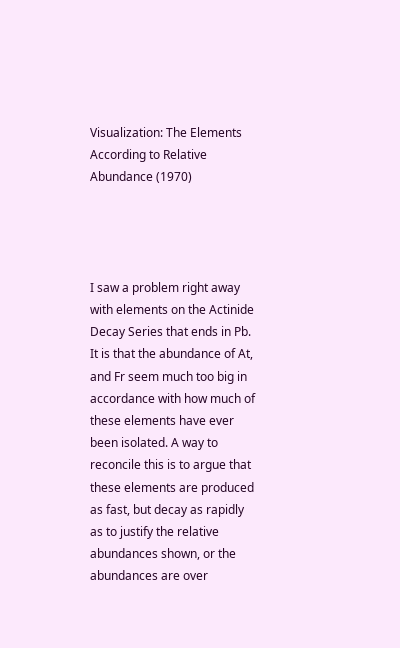Visualization: The Elements According to Relative Abundance (1970)




I saw a problem right away with elements on the Actinide Decay Series that ends in Pb. It is that the abundance of At, and Fr seem much too big in accordance with how much of these elements have ever been isolated. A way to reconcile this is to argue that these elements are produced as fast, but decay as rapidly as to justify the relative abundances shown, or the abundances are over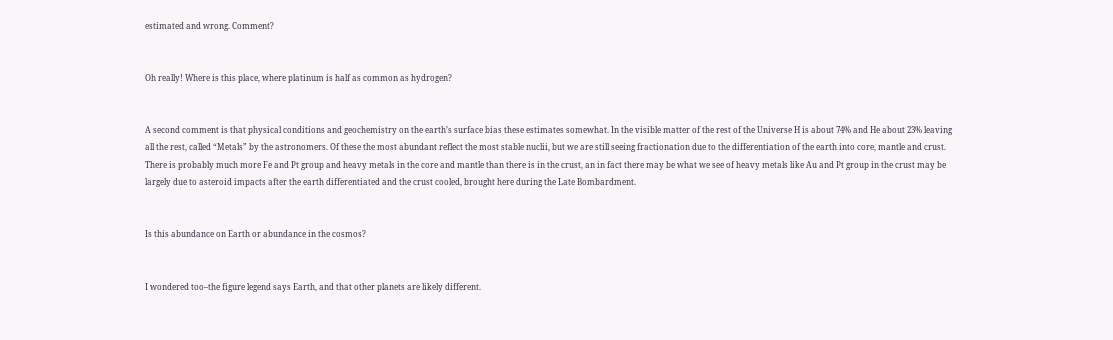estimated and wrong. Comment?


Oh really! Where is this place, where platinum is half as common as hydrogen?


A second comment is that physical conditions and geochemistry on the earth’s surface bias these estimates somewhat. In the visible matter of the rest of the Universe H is about 74% and He about 23% leaving all the rest, called “Metals” by the astronomers. Of these the most abundant reflect the most stable nuclii, but we are still seeing fractionation due to the differentiation of the earth into core, mantle and crust. There is probably much more Fe and Pt group and heavy metals in the core and mantle than there is in the crust, an in fact there may be what we see of heavy metals like Au and Pt group in the crust may be largely due to asteroid impacts after the earth differentiated and the crust cooled, brought here during the Late Bombardment.


Is this abundance on Earth or abundance in the cosmos?


I wondered too–the figure legend says Earth, and that other planets are likely different.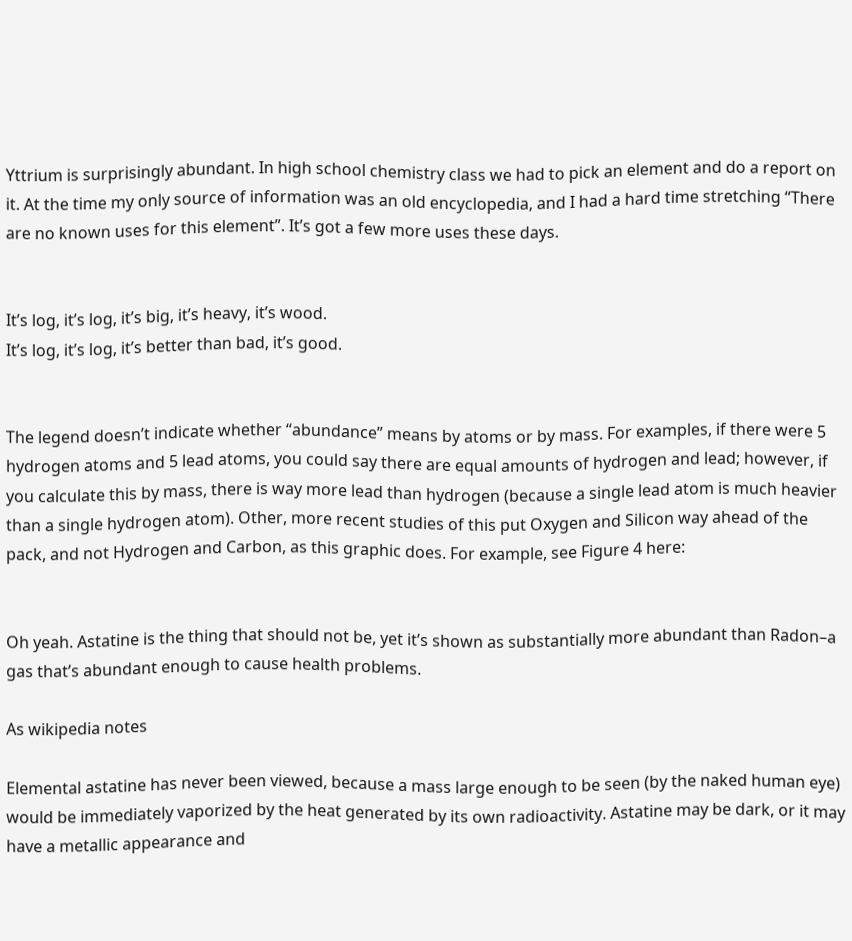Yttrium is surprisingly abundant. In high school chemistry class we had to pick an element and do a report on it. At the time my only source of information was an old encyclopedia, and I had a hard time stretching “There are no known uses for this element”. It’s got a few more uses these days.


It’s log, it’s log, it’s big, it’s heavy, it’s wood.
It’s log, it’s log, it’s better than bad, it’s good.


The legend doesn’t indicate whether “abundance” means by atoms or by mass. For examples, if there were 5 hydrogen atoms and 5 lead atoms, you could say there are equal amounts of hydrogen and lead; however, if you calculate this by mass, there is way more lead than hydrogen (because a single lead atom is much heavier than a single hydrogen atom). Other, more recent studies of this put Oxygen and Silicon way ahead of the pack, and not Hydrogen and Carbon, as this graphic does. For example, see Figure 4 here:


Oh yeah. Astatine is the thing that should not be, yet it’s shown as substantially more abundant than Radon–a gas that’s abundant enough to cause health problems.

As wikipedia notes

Elemental astatine has never been viewed, because a mass large enough to be seen (by the naked human eye) would be immediately vaporized by the heat generated by its own radioactivity. Astatine may be dark, or it may have a metallic appearance and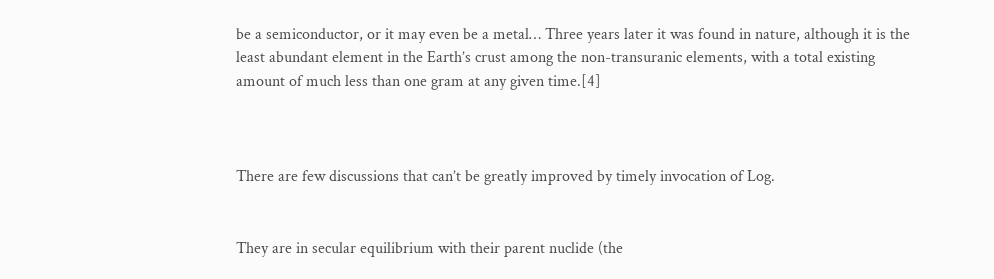be a semiconductor, or it may even be a metal… Three years later it was found in nature, although it is the least abundant element in the Earth’s crust among the non-transuranic elements, with a total existing amount of much less than one gram at any given time.[4]



There are few discussions that can’t be greatly improved by timely invocation of Log.


They are in secular equilibrium with their parent nuclide (the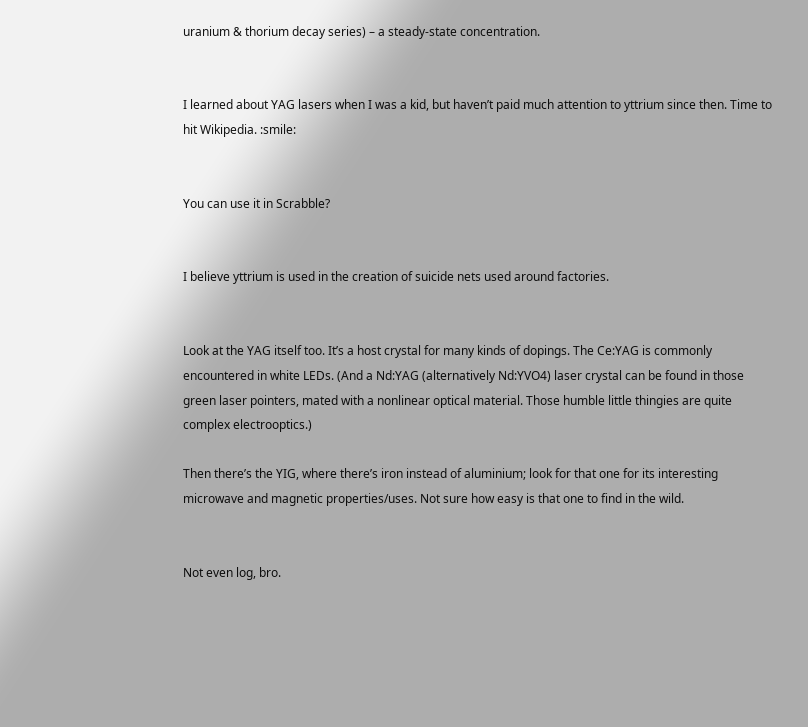uranium & thorium decay series) – a steady-state concentration.


I learned about YAG lasers when I was a kid, but haven’t paid much attention to yttrium since then. Time to hit Wikipedia. :smile:


You can use it in Scrabble?


I believe yttrium is used in the creation of suicide nets used around factories.


Look at the YAG itself too. It’s a host crystal for many kinds of dopings. The Ce:YAG is commonly encountered in white LEDs. (And a Nd:YAG (alternatively Nd:YVO4) laser crystal can be found in those green laser pointers, mated with a nonlinear optical material. Those humble little thingies are quite complex electrooptics.)

Then there’s the YIG, where there’s iron instead of aluminium; look for that one for its interesting microwave and magnetic properties/uses. Not sure how easy is that one to find in the wild.


Not even log, bro.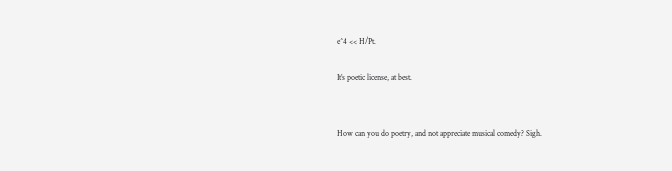e^4 << H/Pt.

It’s poetic license, at best.


How can you do poetry, and not appreciate musical comedy? Sigh.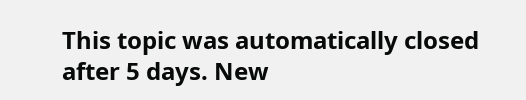This topic was automatically closed after 5 days. New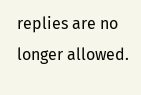replies are no longer allowed.